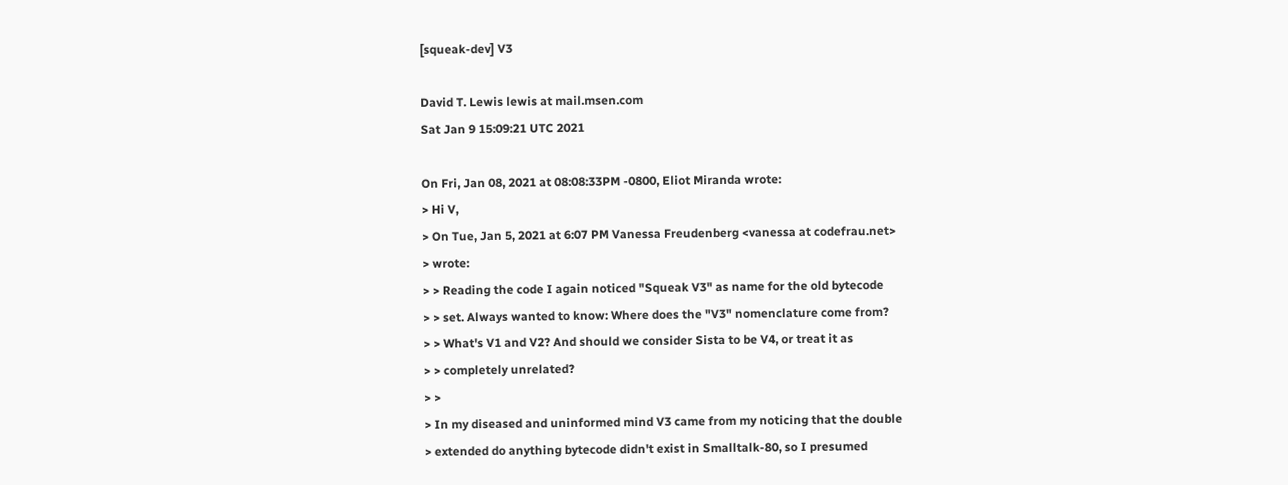[squeak-dev] V3

David T. Lewis lewis at mail.msen.com
Sat Jan 9 15:09:21 UTC 2021

On Fri, Jan 08, 2021 at 08:08:33PM -0800, Eliot Miranda wrote:
> Hi V,
> On Tue, Jan 5, 2021 at 6:07 PM Vanessa Freudenberg <vanessa at codefrau.net>
> wrote:
> > Reading the code I again noticed "Squeak V3" as name for the old bytecode
> > set. Always wanted to know: Where does the "V3" nomenclature come from?
> > What's V1 and V2? And should we consider Sista to be V4, or treat it as
> > completely unrelated?
> >
> In my diseased and uninformed mind V3 came from my noticing that the double
> extended do anything bytecode didn't exist in Smalltalk-80, so I presumed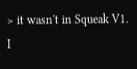> it wasn't in Squeak V1.  I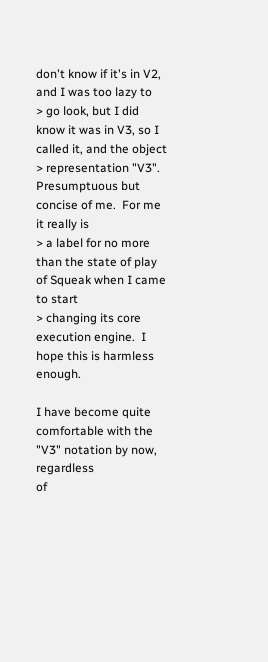don't know if it's in V2, and I was too lazy to
> go look, but I did know it was in V3, so I called it, and the object
> representation "V3".  Presumptuous but concise of me.  For me it really is
> a label for no more than the state of play of Squeak when I came to start
> changing its core execution engine.  I hope this is harmless enough.

I have become quite comfortable with the "V3" notation by now, regardless
of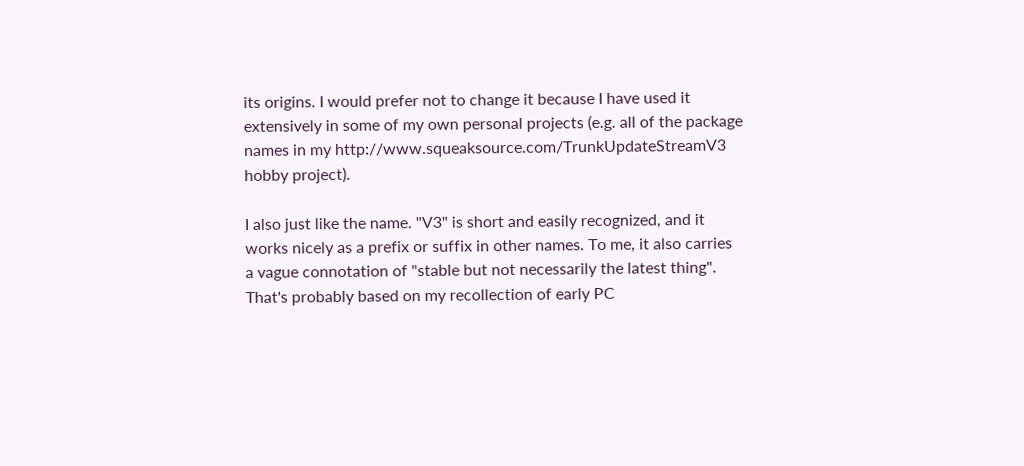its origins. I would prefer not to change it because I have used it
extensively in some of my own personal projects (e.g. all of the package
names in my http://www.squeaksource.com/TrunkUpdateStreamV3 hobby project).

I also just like the name. "V3" is short and easily recognized, and it
works nicely as a prefix or suffix in other names. To me, it also carries
a vague connotation of "stable but not necessarily the latest thing".
That's probably based on my recollection of early PC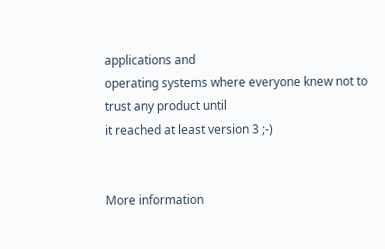applications and
operating systems where everyone knew not to trust any product until
it reached at least version 3 ;-)


More information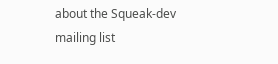about the Squeak-dev mailing list